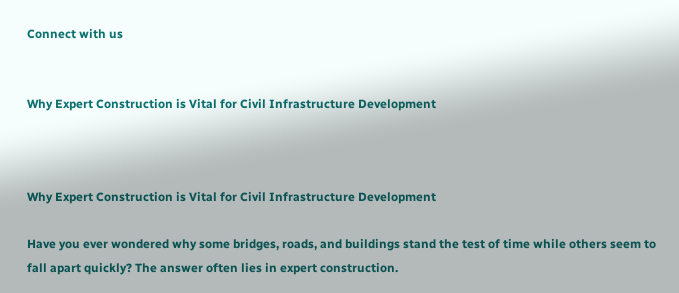Connect with us


Why Expert Construction is Vital for Civil Infrastructure Development



Why Expert Construction is Vital for Civil Infrastructure Development

Have you ever wondered why some bridges, roads, and buildings stand the test of time while others seem to fall apart quickly? The answer often lies in expert construction.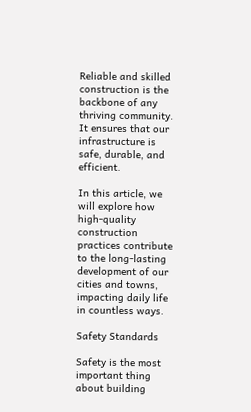Reliable and skilled construction is the backbone of any thriving community. It ensures that our infrastructure is safe, durable, and efficient.

In this article, we will explore how high-quality construction practices contribute to the long-lasting development of our cities and towns, impacting daily life in countless ways.

Safety Standards

Safety is the most important thing about building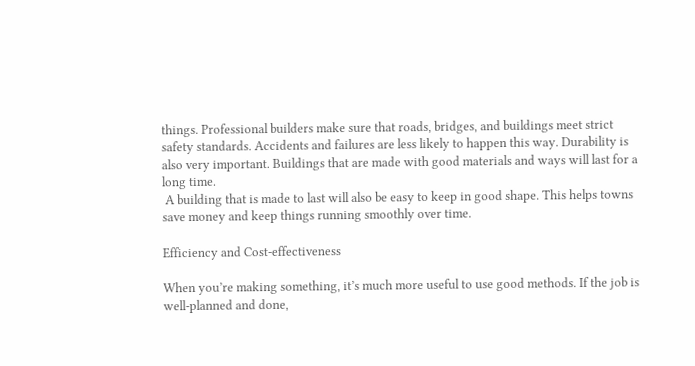things. Professional builders make sure that roads, bridges, and buildings meet strict safety standards. Accidents and failures are less likely to happen this way. Durability is also very important. Buildings that are made with good materials and ways will last for a long time.
 A building that is made to last will also be easy to keep in good shape. This helps towns save money and keep things running smoothly over time.

Efficiency and Cost-effectiveness

When you’re making something, it’s much more useful to use good methods. If the job is well-planned and done,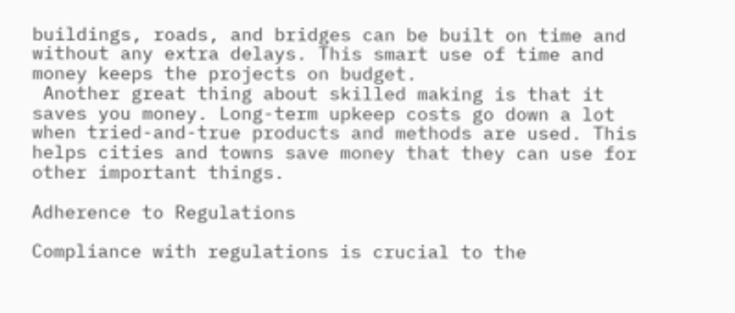buildings, roads, and bridges can be built on time and without any extra delays. This smart use of time and money keeps the projects on budget.
 Another great thing about skilled making is that it saves you money. Long-term upkeep costs go down a lot when tried-and-true products and methods are used. This helps cities and towns save money that they can use for other important things.

Adherence to Regulations

Compliance with regulations is crucial to the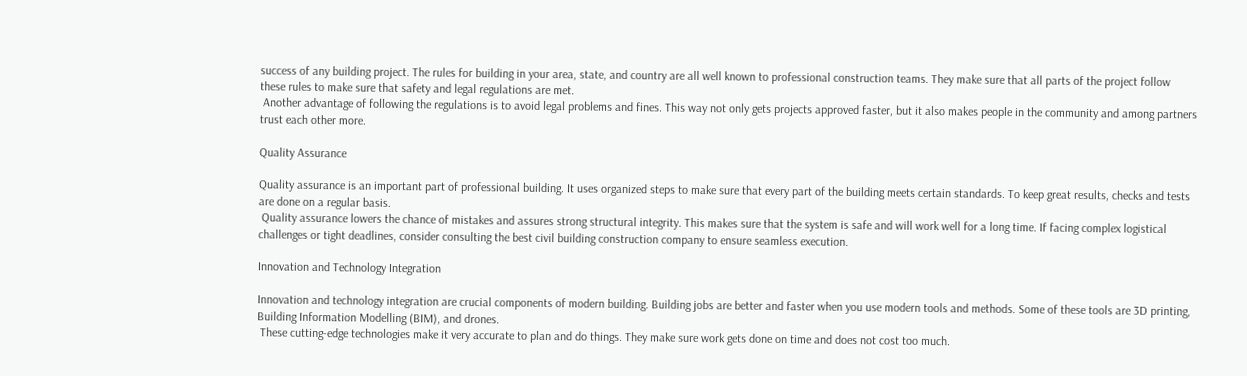success of any building project. The rules for building in your area, state, and country are all well known to professional construction teams. They make sure that all parts of the project follow these rules to make sure that safety and legal regulations are met.
 Another advantage of following the regulations is to avoid legal problems and fines. This way not only gets projects approved faster, but it also makes people in the community and among partners trust each other more.

Quality Assurance

Quality assurance is an important part of professional building. It uses organized steps to make sure that every part of the building meets certain standards. To keep great results, checks and tests are done on a regular basis.
 Quality assurance lowers the chance of mistakes and assures strong structural integrity. This makes sure that the system is safe and will work well for a long time. If facing complex logistical challenges or tight deadlines, consider consulting the best civil building construction company to ensure seamless execution.

Innovation and Technology Integration

Innovation and technology integration are crucial components of modern building. Building jobs are better and faster when you use modern tools and methods. Some of these tools are 3D printing, Building Information Modelling (BIM), and drones.
 These cutting-edge technologies make it very accurate to plan and do things. They make sure work gets done on time and does not cost too much.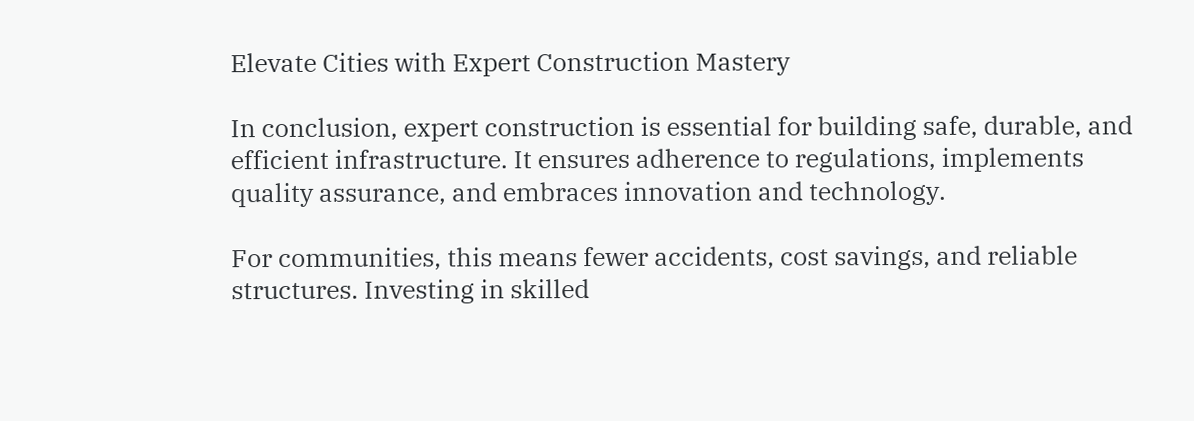Elevate Cities with Expert Construction Mastery

In conclusion, expert construction is essential for building safe, durable, and efficient infrastructure. It ensures adherence to regulations, implements quality assurance, and embraces innovation and technology.

For communities, this means fewer accidents, cost savings, and reliable structures. Investing in skilled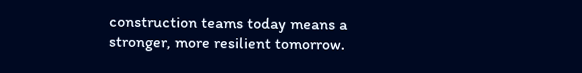construction teams today means a stronger, more resilient tomorrow.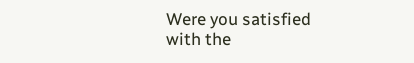Were you satisfied with the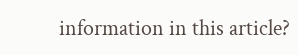information in this article?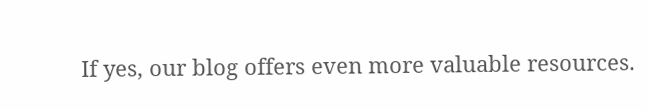If yes, our blog offers even more valuable resources.